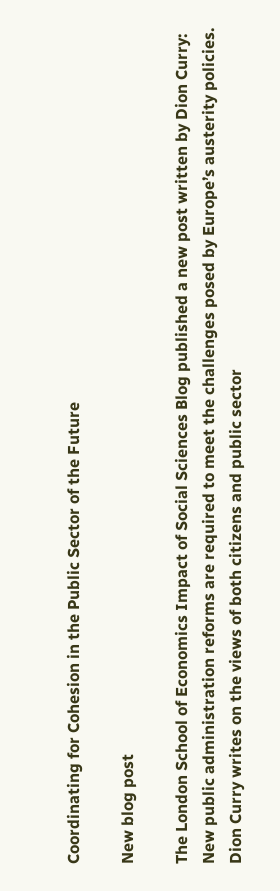Coordinating for Cohesion in the Public Sector of the Future

New blog post

The London School of Economics Impact of Social Sciences Blog published a new post written by Dion Curry: New public administration reforms are required to meet the challenges posed by Europe’s austerity policies. Dion Curry writes on the views of both citizens and public sector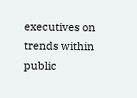executives on trends within public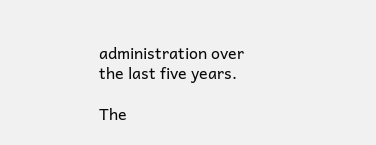administration over the last five years.

The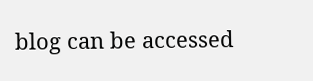blog can be accessed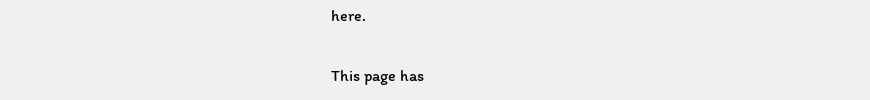here.

This page has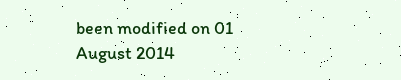been modified on 01 August 2014